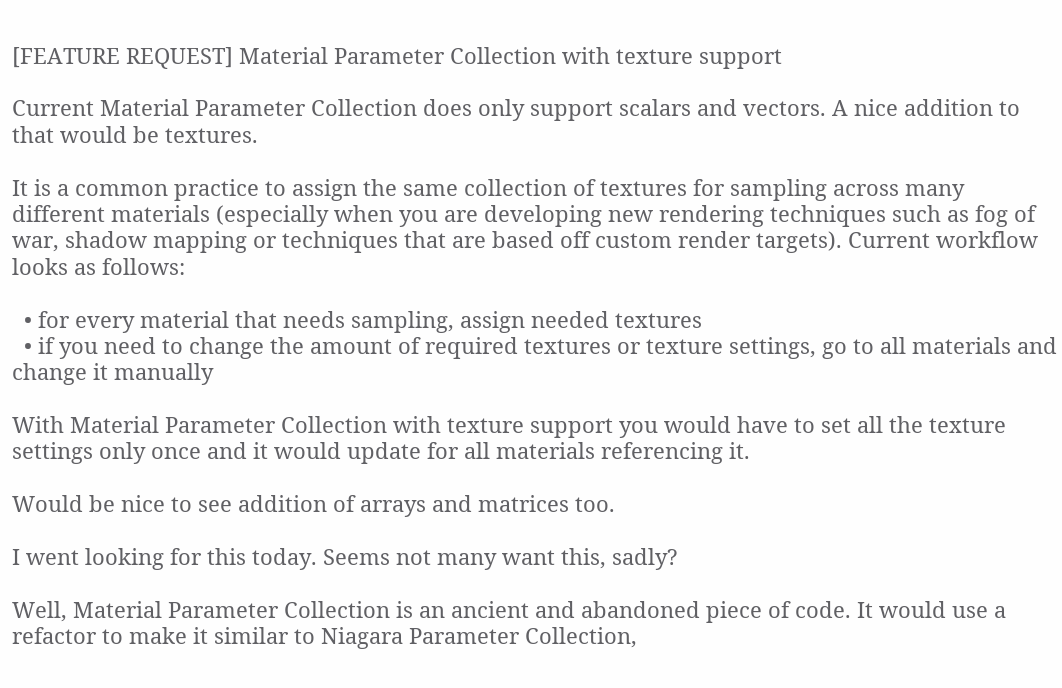[FEATURE REQUEST] Material Parameter Collection with texture support

Current Material Parameter Collection does only support scalars and vectors. A nice addition to that would be textures.

It is a common practice to assign the same collection of textures for sampling across many different materials (especially when you are developing new rendering techniques such as fog of war, shadow mapping or techniques that are based off custom render targets). Current workflow looks as follows:

  • for every material that needs sampling, assign needed textures
  • if you need to change the amount of required textures or texture settings, go to all materials and change it manually

With Material Parameter Collection with texture support you would have to set all the texture settings only once and it would update for all materials referencing it.

Would be nice to see addition of arrays and matrices too.

I went looking for this today. Seems not many want this, sadly?

Well, Material Parameter Collection is an ancient and abandoned piece of code. It would use a refactor to make it similar to Niagara Parameter Collection,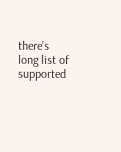there’s long list of supported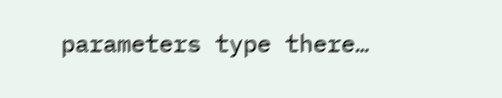parameters type there…